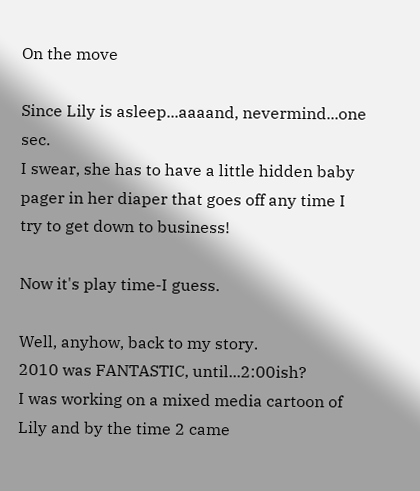On the move

Since Lily is asleep...aaaand, nevermind...one sec.
I swear, she has to have a little hidden baby pager in her diaper that goes off any time I try to get down to business!

Now it's play time-I guess.

Well, anyhow, back to my story.
2010 was FANTASTIC, until...2:00ish?
I was working on a mixed media cartoon of Lily and by the time 2 came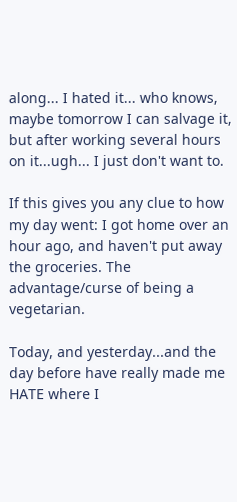along... I hated it... who knows, maybe tomorrow I can salvage it, but after working several hours on it...ugh... I just don't want to.

If this gives you any clue to how my day went: I got home over an hour ago, and haven't put away the groceries. The advantage/curse of being a vegetarian.

Today, and yesterday...and the day before have really made me HATE where I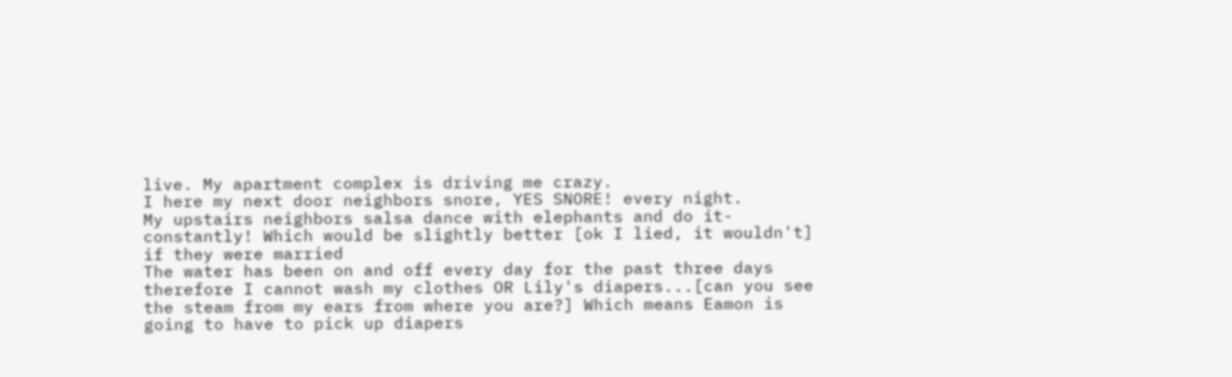live. My apartment complex is driving me crazy.
I here my next door neighbors snore, YES SNORE! every night.
My upstairs neighbors salsa dance with elephants and do it-constantly! Which would be slightly better [ok I lied, it wouldn't] if they were married
The water has been on and off every day for the past three days therefore I cannot wash my clothes OR Lily's diapers...[can you see the steam from my ears from where you are?] Which means Eamon is going to have to pick up diapers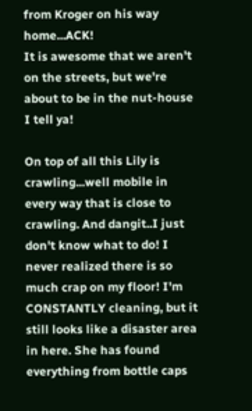from Kroger on his way home...ACK!
It is awesome that we aren't on the streets, but we're about to be in the nut-house I tell ya!

On top of all this Lily is crawling...well mobile in every way that is close to crawling. And dangit..I just don't know what to do! I never realized there is so much crap on my floor! I'm CONSTANTLY cleaning, but it still looks like a disaster area in here. She has found everything from bottle caps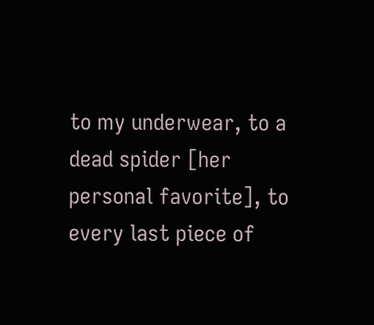to my underwear, to a dead spider [her personal favorite], to every last piece of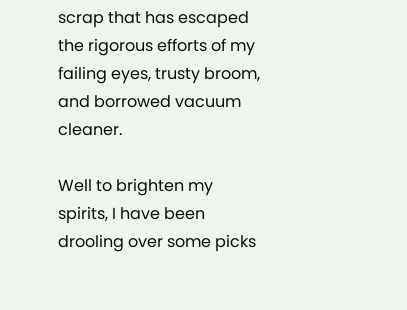scrap that has escaped the rigorous efforts of my failing eyes, trusty broom, and borrowed vacuum cleaner.

Well to brighten my spirits, I have been drooling over some picks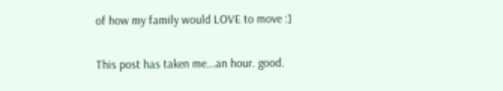of how my family would LOVE to move :]

This post has taken me...an hour. good.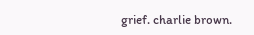grief. charlie brown.